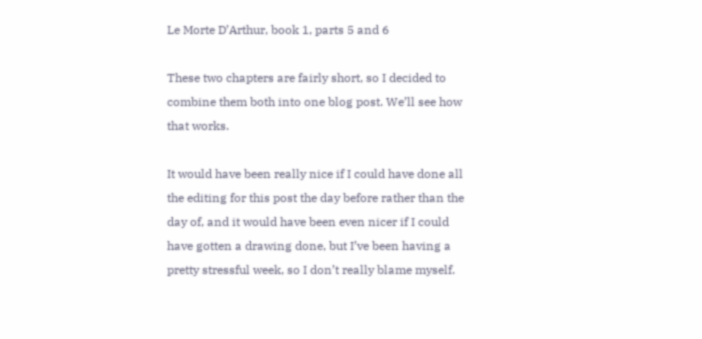Le Morte D’Arthur, book 1, parts 5 and 6

These two chapters are fairly short, so I decided to combine them both into one blog post. We’ll see how that works.

It would have been really nice if I could have done all the editing for this post the day before rather than the day of, and it would have been even nicer if I could have gotten a drawing done, but I’ve been having a pretty stressful week, so I don’t really blame myself.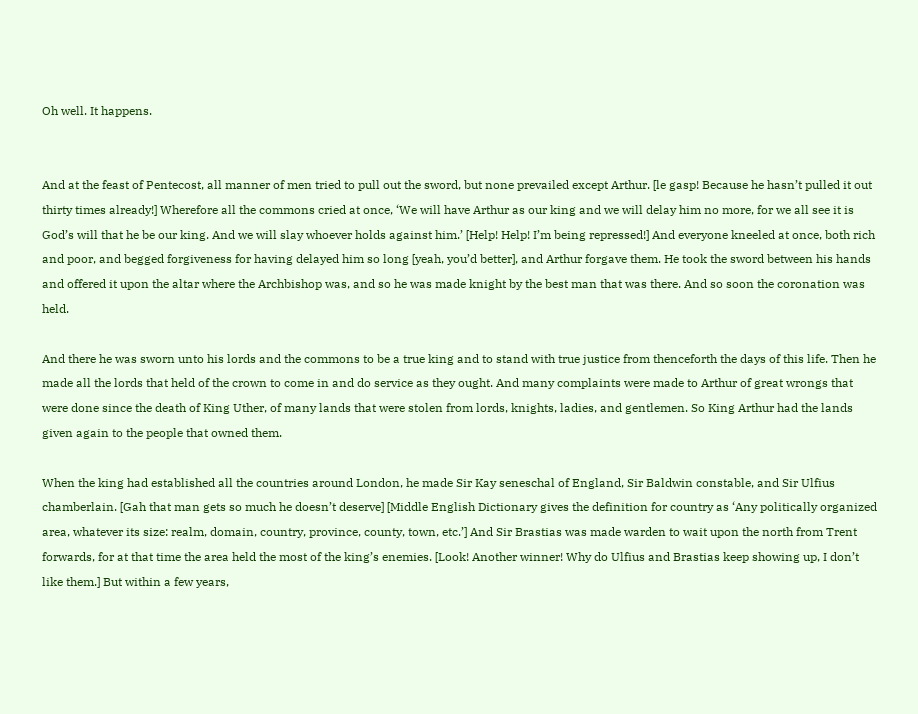Oh well. It happens.


And at the feast of Pentecost, all manner of men tried to pull out the sword, but none prevailed except Arthur. [le gasp! Because he hasn’t pulled it out thirty times already!] Wherefore all the commons cried at once, ‘We will have Arthur as our king and we will delay him no more, for we all see it is God’s will that he be our king. And we will slay whoever holds against him.’ [Help! Help! I’m being repressed!] And everyone kneeled at once, both rich and poor, and begged forgiveness for having delayed him so long [yeah, you’d better], and Arthur forgave them. He took the sword between his hands and offered it upon the altar where the Archbishop was, and so he was made knight by the best man that was there. And so soon the coronation was held.

And there he was sworn unto his lords and the commons to be a true king and to stand with true justice from thenceforth the days of this life. Then he made all the lords that held of the crown to come in and do service as they ought. And many complaints were made to Arthur of great wrongs that were done since the death of King Uther, of many lands that were stolen from lords, knights, ladies, and gentlemen. So King Arthur had the lands given again to the people that owned them.

When the king had established all the countries around London, he made Sir Kay seneschal of England, Sir Baldwin constable, and Sir Ulfius chamberlain. [Gah that man gets so much he doesn’t deserve] [Middle English Dictionary gives the definition for country as ‘Any politically organized area, whatever its size: realm, domain, country, province, county, town, etc.’] And Sir Brastias was made warden to wait upon the north from Trent forwards, for at that time the area held the most of the king’s enemies. [Look! Another winner! Why do Ulfius and Brastias keep showing up, I don’t like them.] But within a few years,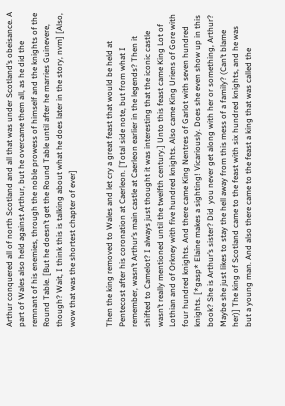Arthur conquered all of north Scotland and all that was under Scotland’s obeisance. A part of Wales also held against Arthur, but he overcame them all, as he did the remnant of his enemies, through the noble prowess of himself and the knights of the Round Table. [But he doesn’t get the Round Table until after he marries Guinevere, though? Wait, I think this is talking about what he does later in the story, nvm] [Also, wow that was the shortest chapter of ever]


Then the king removed to Wales and let cry a great feast that would be held at Pentecost after his coronation at Caerleon. [Total side note, but from what I remember, wasn’t Arthur’s main castle at Caerleon earlier in the legends? Then it shifted to Camelot? I always just thought it was interesting that the iconic castle wasn’t really mentioned until the twelfth century.] Unto this feast came King Lot of Lothian and of Orkney with five hundred knights. Also came King Uriens of Gore with four hundred knights. And there came King Nentres of Garlot with seven hundred knights. [*gasp* Elaine makes a sighting! Vicariously. Does she even show up in this book? She is Arthur’s sister? Did  you never get along with her or something, Arthur? Maybe she just likes to stay the hell away from this mess of a family? (Can’t blame her)] The king of Scotland came to the feast with six hundred knights, and he was but a young man. And also there came to the feast a king that was called the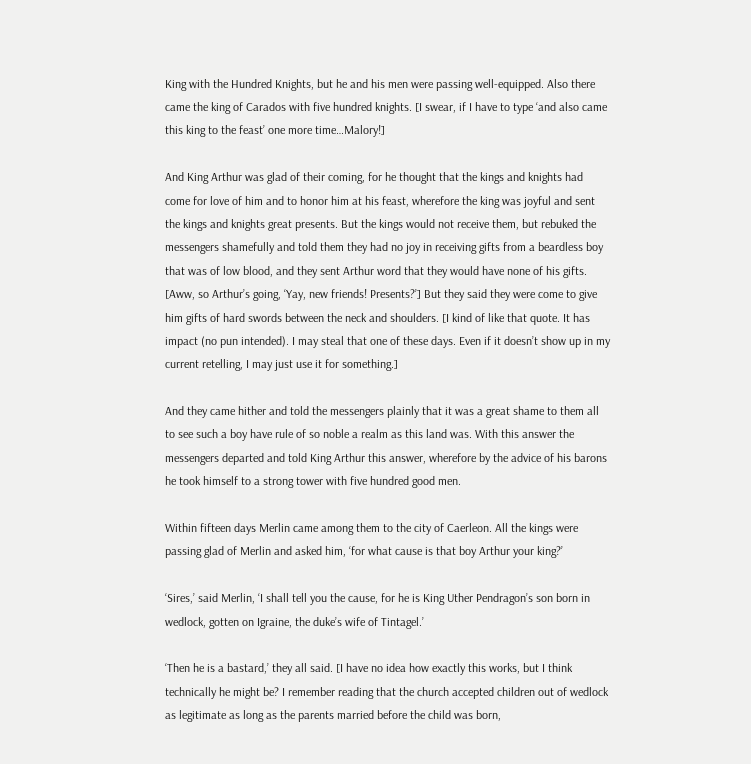King with the Hundred Knights, but he and his men were passing well-equipped. Also there came the king of Carados with five hundred knights. [I swear, if I have to type ‘and also came this king to the feast’ one more time…Malory!]

And King Arthur was glad of their coming, for he thought that the kings and knights had come for love of him and to honor him at his feast, wherefore the king was joyful and sent the kings and knights great presents. But the kings would not receive them, but rebuked the messengers shamefully and told them they had no joy in receiving gifts from a beardless boy that was of low blood, and they sent Arthur word that they would have none of his gifts. [Aww, so Arthur’s going, ‘Yay, new friends! Presents?’] But they said they were come to give him gifts of hard swords between the neck and shoulders. [I kind of like that quote. It has impact (no pun intended). I may steal that one of these days. Even if it doesn’t show up in my current retelling, I may just use it for something.]

And they came hither and told the messengers plainly that it was a great shame to them all to see such a boy have rule of so noble a realm as this land was. With this answer the messengers departed and told King Arthur this answer, wherefore by the advice of his barons he took himself to a strong tower with five hundred good men.

Within fifteen days Merlin came among them to the city of Caerleon. All the kings were passing glad of Merlin and asked him, ‘for what cause is that boy Arthur your king?’

‘Sires,’ said Merlin, ‘I shall tell you the cause, for he is King Uther Pendragon’s son born in wedlock, gotten on Igraine, the duke’s wife of Tintagel.’

‘Then he is a bastard,’ they all said. [I have no idea how exactly this works, but I think technically he might be? I remember reading that the church accepted children out of wedlock as legitimate as long as the parents married before the child was born,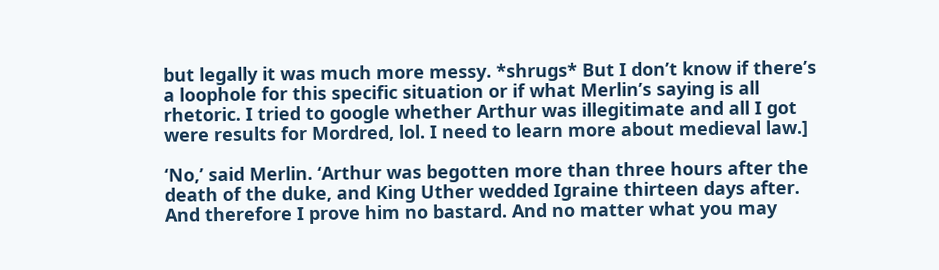but legally it was much more messy. *shrugs* But I don’t know if there’s a loophole for this specific situation or if what Merlin’s saying is all rhetoric. I tried to google whether Arthur was illegitimate and all I got were results for Mordred, lol. I need to learn more about medieval law.]

‘No,’ said Merlin. ‘Arthur was begotten more than three hours after the death of the duke, and King Uther wedded Igraine thirteen days after. And therefore I prove him no bastard. And no matter what you may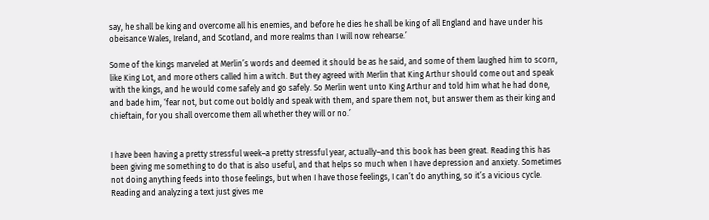say, he shall be king and overcome all his enemies, and before he dies he shall be king of all England and have under his obeisance Wales, Ireland, and Scotland, and more realms than I will now rehearse.’

Some of the kings marveled at Merlin’s words and deemed it should be as he said, and some of them laughed him to scorn, like King Lot, and more others called him a witch. But they agreed with Merlin that King Arthur should come out and speak with the kings, and he would come safely and go safely. So Merlin went unto King Arthur and told him what he had done, and bade him, ‘fear not, but come out boldly and speak with them, and spare them not, but answer them as their king and chieftain, for you shall overcome them all whether they will or no.’


I have been having a pretty stressful week–a pretty stressful year, actually–and this book has been great. Reading this has been giving me something to do that is also useful, and that helps so much when I have depression and anxiety. Sometimes not doing anything feeds into those feelings, but when I have those feelings, I can’t do anything, so it’s a vicious cycle. Reading and analyzing a text just gives me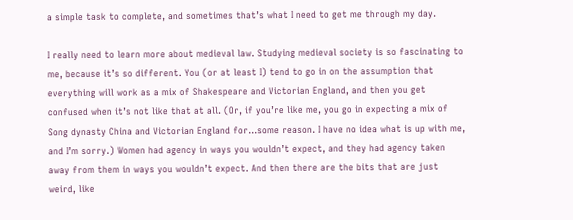a simple task to complete, and sometimes that’s what I need to get me through my day.

I really need to learn more about medieval law. Studying medieval society is so fascinating to me, because it’s so different. You (or at least I) tend to go in on the assumption that everything will work as a mix of Shakespeare and Victorian England, and then you get confused when it’s not like that at all. (Or, if you’re like me, you go in expecting a mix of Song dynasty China and Victorian England for…some reason. I have no idea what is up with me, and I’m sorry.) Women had agency in ways you wouldn’t expect, and they had agency taken away from them in ways you wouldn’t expect. And then there are the bits that are just weird, like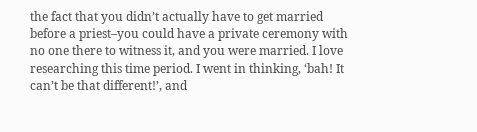the fact that you didn’t actually have to get married before a priest–you could have a private ceremony with no one there to witness it, and you were married. I love researching this time period. I went in thinking, ‘bah! It can’t be that different!’, and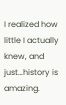I realized how little I actually knew, and just…history is amazing.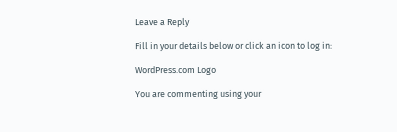Leave a Reply

Fill in your details below or click an icon to log in:

WordPress.com Logo

You are commenting using your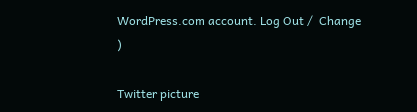WordPress.com account. Log Out /  Change )

Twitter picture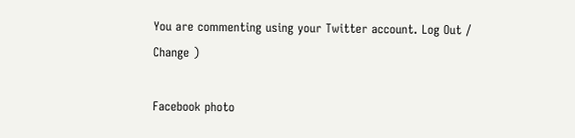You are commenting using your Twitter account. Log Out /  Change )

Facebook photo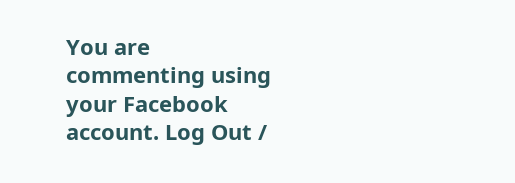You are commenting using your Facebook account. Log Out /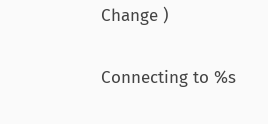Change )

Connecting to %s